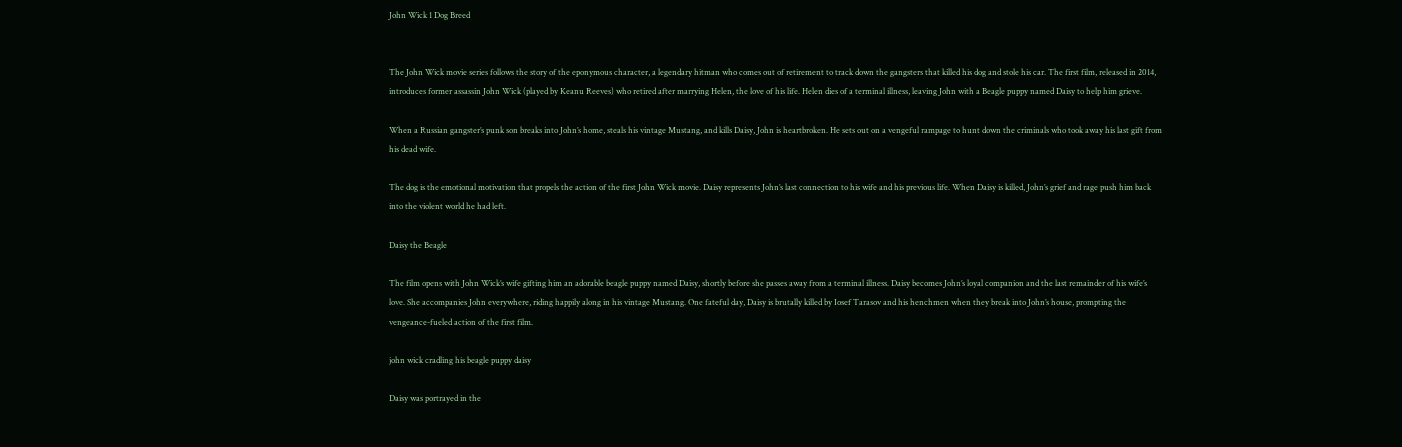John Wick 1 Dog Breed


The John Wick movie series follows the story of the eponymous character, a legendary hitman who comes out of retirement to track down the gangsters that killed his dog and stole his car. The first film, released in 2014, introduces former assassin John Wick (played by Keanu Reeves) who retired after marrying Helen, the love of his life. Helen dies of a terminal illness, leaving John with a Beagle puppy named Daisy to help him grieve.

When a Russian gangster’s punk son breaks into John’s home, steals his vintage Mustang, and kills Daisy, John is heartbroken. He sets out on a vengeful rampage to hunt down the criminals who took away his last gift from his dead wife.

The dog is the emotional motivation that propels the action of the first John Wick movie. Daisy represents John’s last connection to his wife and his previous life. When Daisy is killed, John’s grief and rage push him back into the violent world he had left.

Daisy the Beagle

The film opens with John Wick’s wife gifting him an adorable beagle puppy named Daisy, shortly before she passes away from a terminal illness. Daisy becomes John’s loyal companion and the last remainder of his wife’s love. She accompanies John everywhere, riding happily along in his vintage Mustang. One fateful day, Daisy is brutally killed by Iosef Tarasov and his henchmen when they break into John’s house, prompting the vengeance-fueled action of the first film.

john wick cradling his beagle puppy daisy

Daisy was portrayed in the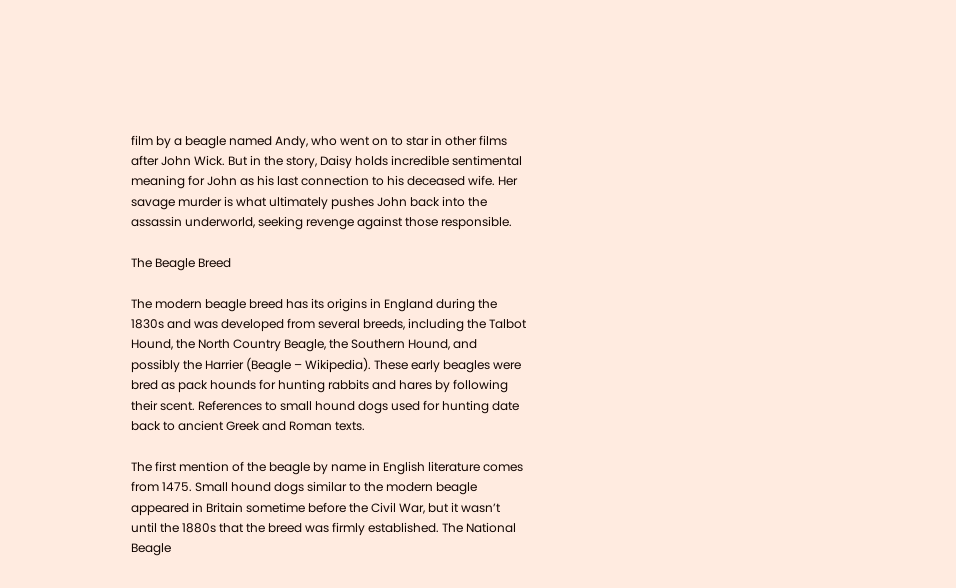film by a beagle named Andy, who went on to star in other films after John Wick. But in the story, Daisy holds incredible sentimental meaning for John as his last connection to his deceased wife. Her savage murder is what ultimately pushes John back into the assassin underworld, seeking revenge against those responsible.

The Beagle Breed

The modern beagle breed has its origins in England during the 1830s and was developed from several breeds, including the Talbot Hound, the North Country Beagle, the Southern Hound, and possibly the Harrier (Beagle – Wikipedia). These early beagles were bred as pack hounds for hunting rabbits and hares by following their scent. References to small hound dogs used for hunting date back to ancient Greek and Roman texts.

The first mention of the beagle by name in English literature comes from 1475. Small hound dogs similar to the modern beagle appeared in Britain sometime before the Civil War, but it wasn’t until the 1880s that the breed was firmly established. The National Beagle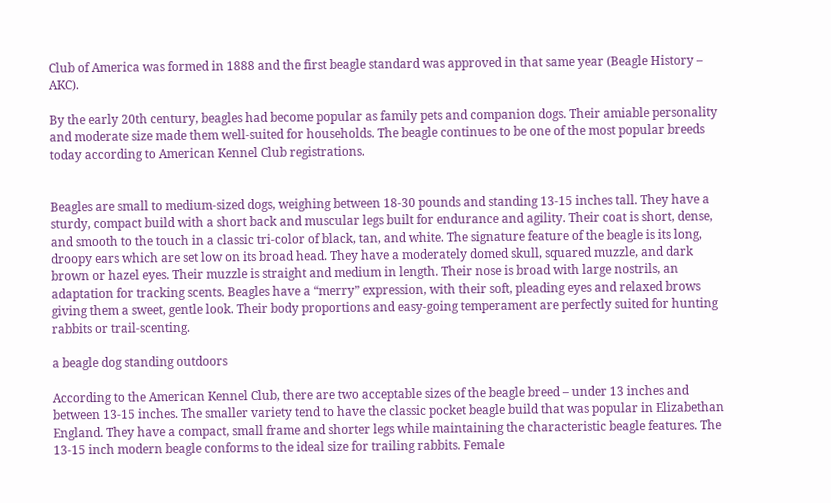Club of America was formed in 1888 and the first beagle standard was approved in that same year (Beagle History – AKC).

By the early 20th century, beagles had become popular as family pets and companion dogs. Their amiable personality and moderate size made them well-suited for households. The beagle continues to be one of the most popular breeds today according to American Kennel Club registrations.


Beagles are small to medium-sized dogs, weighing between 18-30 pounds and standing 13-15 inches tall. They have a sturdy, compact build with a short back and muscular legs built for endurance and agility. Their coat is short, dense, and smooth to the touch in a classic tri-color of black, tan, and white. The signature feature of the beagle is its long, droopy ears which are set low on its broad head. They have a moderately domed skull, squared muzzle, and dark brown or hazel eyes. Their muzzle is straight and medium in length. Their nose is broad with large nostrils, an adaptation for tracking scents. Beagles have a “merry” expression, with their soft, pleading eyes and relaxed brows giving them a sweet, gentle look. Their body proportions and easy-going temperament are perfectly suited for hunting rabbits or trail-scenting.

a beagle dog standing outdoors

According to the American Kennel Club, there are two acceptable sizes of the beagle breed – under 13 inches and between 13-15 inches. The smaller variety tend to have the classic pocket beagle build that was popular in Elizabethan England. They have a compact, small frame and shorter legs while maintaining the characteristic beagle features. The 13-15 inch modern beagle conforms to the ideal size for trailing rabbits. Female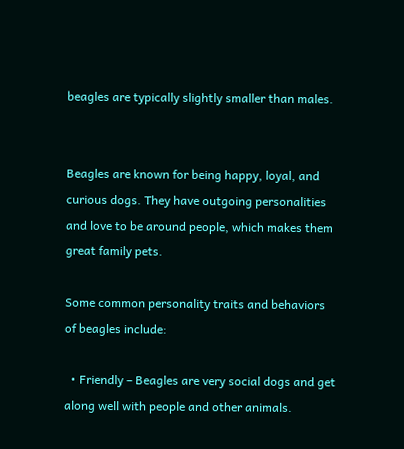beagles are typically slightly smaller than males.


Beagles are known for being happy, loyal, and curious dogs. They have outgoing personalities and love to be around people, which makes them great family pets.

Some common personality traits and behaviors of beagles include:

  • Friendly – Beagles are very social dogs and get along well with people and other animals.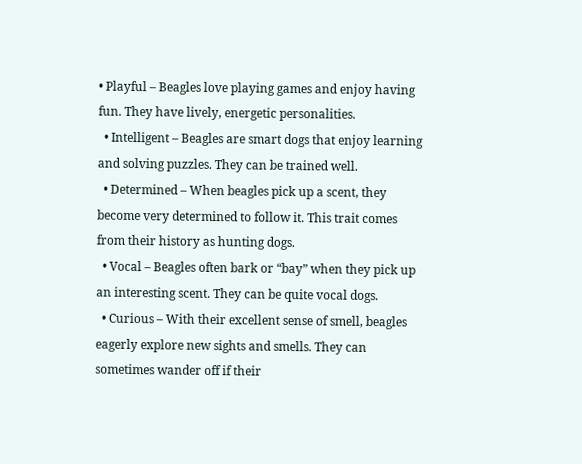• Playful – Beagles love playing games and enjoy having fun. They have lively, energetic personalities.
  • Intelligent – Beagles are smart dogs that enjoy learning and solving puzzles. They can be trained well.
  • Determined – When beagles pick up a scent, they become very determined to follow it. This trait comes from their history as hunting dogs.
  • Vocal – Beagles often bark or “bay” when they pick up an interesting scent. They can be quite vocal dogs.
  • Curious – With their excellent sense of smell, beagles eagerly explore new sights and smells. They can sometimes wander off if their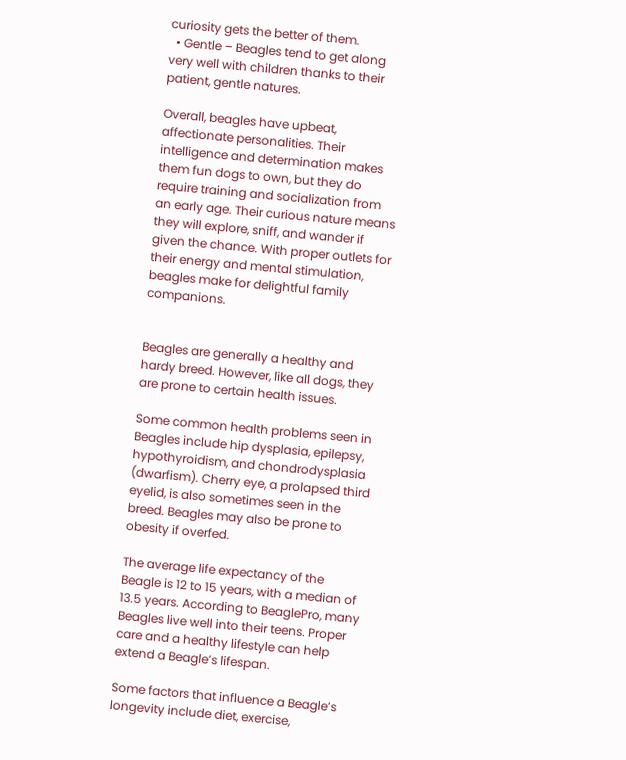curiosity gets the better of them.
  • Gentle – Beagles tend to get along very well with children thanks to their patient, gentle natures.

Overall, beagles have upbeat, affectionate personalities. Their intelligence and determination makes them fun dogs to own, but they do require training and socialization from an early age. Their curious nature means they will explore, sniff, and wander if given the chance. With proper outlets for their energy and mental stimulation, beagles make for delightful family companions.


Beagles are generally a healthy and hardy breed. However, like all dogs, they are prone to certain health issues.

Some common health problems seen in Beagles include hip dysplasia, epilepsy, hypothyroidism, and chondrodysplasia (dwarfism). Cherry eye, a prolapsed third eyelid, is also sometimes seen in the breed. Beagles may also be prone to obesity if overfed.

The average life expectancy of the Beagle is 12 to 15 years, with a median of 13.5 years. According to BeaglePro, many Beagles live well into their teens. Proper care and a healthy lifestyle can help extend a Beagle’s lifespan.

Some factors that influence a Beagle’s longevity include diet, exercise,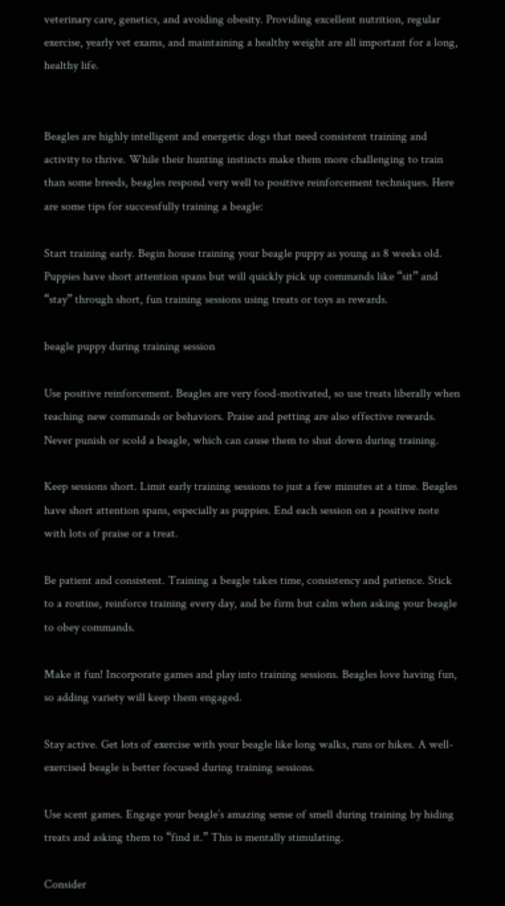veterinary care, genetics, and avoiding obesity. Providing excellent nutrition, regular exercise, yearly vet exams, and maintaining a healthy weight are all important for a long, healthy life.


Beagles are highly intelligent and energetic dogs that need consistent training and activity to thrive. While their hunting instincts make them more challenging to train than some breeds, beagles respond very well to positive reinforcement techniques. Here are some tips for successfully training a beagle:

Start training early. Begin house training your beagle puppy as young as 8 weeks old. Puppies have short attention spans but will quickly pick up commands like “sit” and “stay” through short, fun training sessions using treats or toys as rewards.

beagle puppy during training session

Use positive reinforcement. Beagles are very food-motivated, so use treats liberally when teaching new commands or behaviors. Praise and petting are also effective rewards. Never punish or scold a beagle, which can cause them to shut down during training.

Keep sessions short. Limit early training sessions to just a few minutes at a time. Beagles have short attention spans, especially as puppies. End each session on a positive note with lots of praise or a treat.

Be patient and consistent. Training a beagle takes time, consistency and patience. Stick to a routine, reinforce training every day, and be firm but calm when asking your beagle to obey commands.

Make it fun! Incorporate games and play into training sessions. Beagles love having fun, so adding variety will keep them engaged.

Stay active. Get lots of exercise with your beagle like long walks, runs or hikes. A well-exercised beagle is better focused during training sessions.

Use scent games. Engage your beagle’s amazing sense of smell during training by hiding treats and asking them to “find it.” This is mentally stimulating.

Consider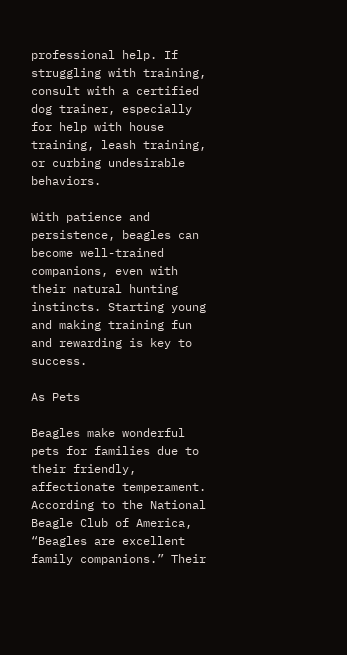professional help. If struggling with training, consult with a certified dog trainer, especially for help with house training, leash training, or curbing undesirable behaviors.

With patience and persistence, beagles can become well-trained companions, even with their natural hunting instincts. Starting young and making training fun and rewarding is key to success.

As Pets

Beagles make wonderful pets for families due to their friendly, affectionate temperament. According to the National Beagle Club of America, “Beagles are excellent family companions.” Their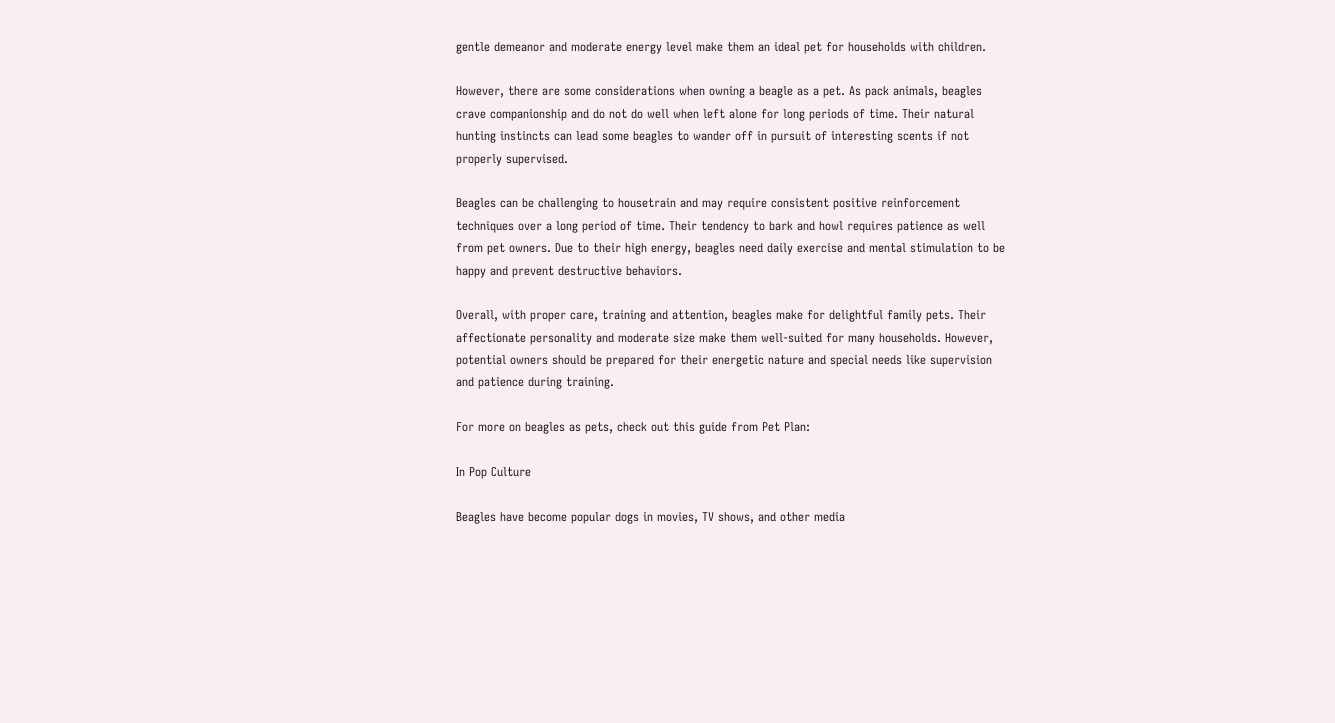gentle demeanor and moderate energy level make them an ideal pet for households with children.

However, there are some considerations when owning a beagle as a pet. As pack animals, beagles crave companionship and do not do well when left alone for long periods of time. Their natural hunting instincts can lead some beagles to wander off in pursuit of interesting scents if not properly supervised.

Beagles can be challenging to housetrain and may require consistent positive reinforcement techniques over a long period of time. Their tendency to bark and howl requires patience as well from pet owners. Due to their high energy, beagles need daily exercise and mental stimulation to be happy and prevent destructive behaviors.

Overall, with proper care, training and attention, beagles make for delightful family pets. Their affectionate personality and moderate size make them well-suited for many households. However, potential owners should be prepared for their energetic nature and special needs like supervision and patience during training.

For more on beagles as pets, check out this guide from Pet Plan:

In Pop Culture

Beagles have become popular dogs in movies, TV shows, and other media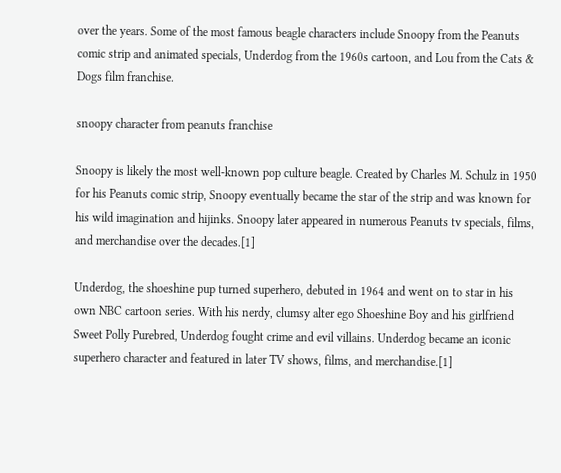over the years. Some of the most famous beagle characters include Snoopy from the Peanuts comic strip and animated specials, Underdog from the 1960s cartoon, and Lou from the Cats & Dogs film franchise.

snoopy character from peanuts franchise

Snoopy is likely the most well-known pop culture beagle. Created by Charles M. Schulz in 1950 for his Peanuts comic strip, Snoopy eventually became the star of the strip and was known for his wild imagination and hijinks. Snoopy later appeared in numerous Peanuts tv specials, films, and merchandise over the decades.[1]

Underdog, the shoeshine pup turned superhero, debuted in 1964 and went on to star in his own NBC cartoon series. With his nerdy, clumsy alter ego Shoeshine Boy and his girlfriend Sweet Polly Purebred, Underdog fought crime and evil villains. Underdog became an iconic superhero character and featured in later TV shows, films, and merchandise.[1]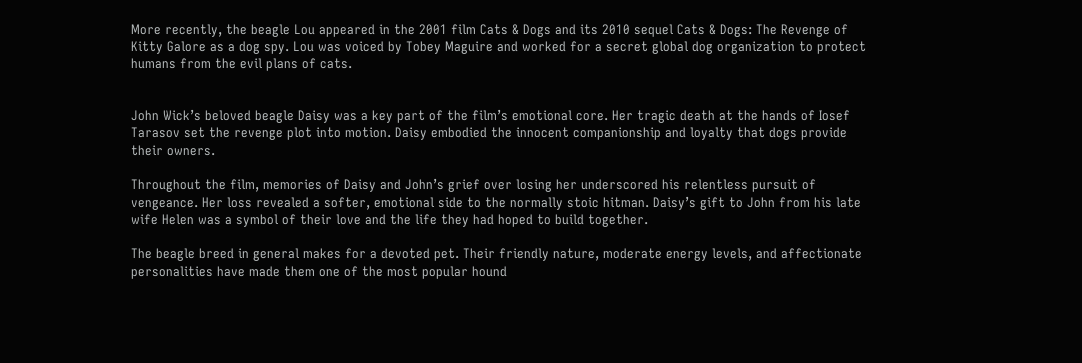More recently, the beagle Lou appeared in the 2001 film Cats & Dogs and its 2010 sequel Cats & Dogs: The Revenge of Kitty Galore as a dog spy. Lou was voiced by Tobey Maguire and worked for a secret global dog organization to protect humans from the evil plans of cats.


John Wick’s beloved beagle Daisy was a key part of the film’s emotional core. Her tragic death at the hands of Iosef Tarasov set the revenge plot into motion. Daisy embodied the innocent companionship and loyalty that dogs provide their owners.

Throughout the film, memories of Daisy and John’s grief over losing her underscored his relentless pursuit of vengeance. Her loss revealed a softer, emotional side to the normally stoic hitman. Daisy’s gift to John from his late wife Helen was a symbol of their love and the life they had hoped to build together.

The beagle breed in general makes for a devoted pet. Their friendly nature, moderate energy levels, and affectionate personalities have made them one of the most popular hound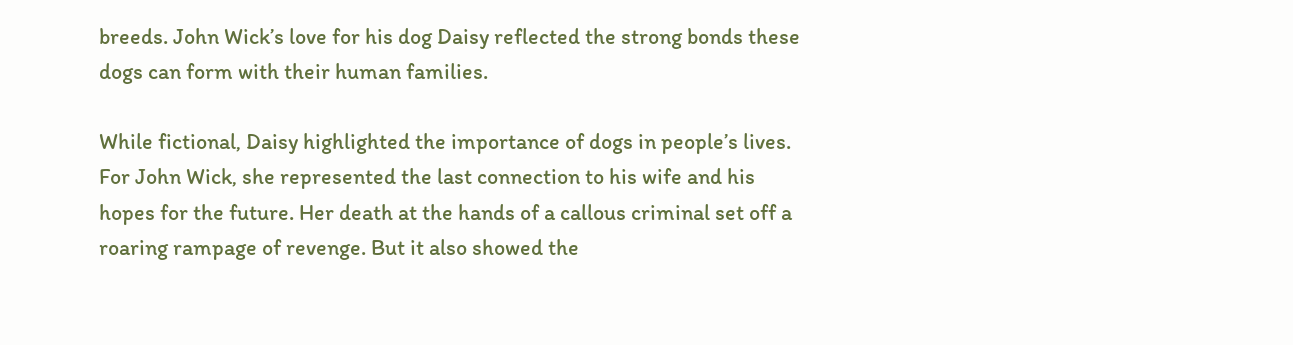breeds. John Wick’s love for his dog Daisy reflected the strong bonds these dogs can form with their human families.

While fictional, Daisy highlighted the importance of dogs in people’s lives. For John Wick, she represented the last connection to his wife and his hopes for the future. Her death at the hands of a callous criminal set off a roaring rampage of revenge. But it also showed the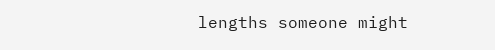lengths someone might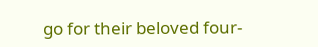go for their beloved four-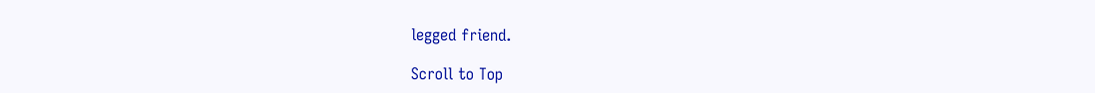legged friend.

Scroll to Top